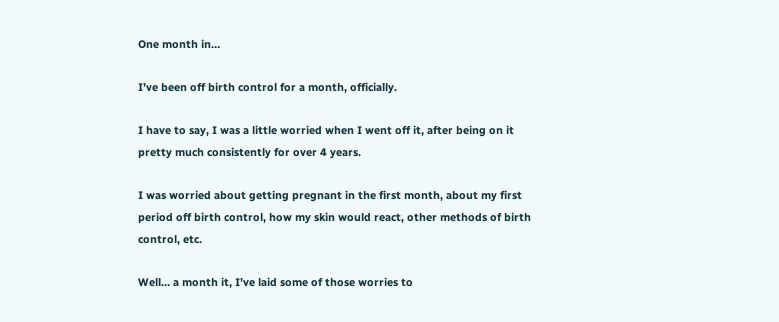One month in…

I’ve been off birth control for a month, officially.

I have to say, I was a little worried when I went off it, after being on it pretty much consistently for over 4 years.

I was worried about getting pregnant in the first month, about my first period off birth control, how my skin would react, other methods of birth control, etc.

Well… a month it, I’ve laid some of those worries to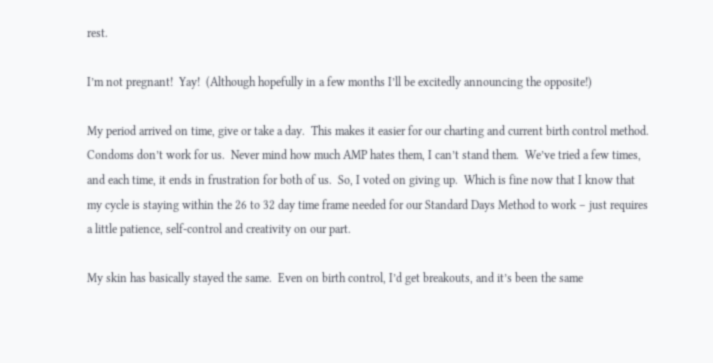rest.

I’m not pregnant!  Yay!  (Although hopefully in a few months I’ll be excitedly announcing the opposite!)

My period arrived on time, give or take a day.  This makes it easier for our charting and current birth control method.  Condoms don’t work for us.  Never mind how much AMP hates them, I can’t stand them.  We’ve tried a few times, and each time, it ends in frustration for both of us.  So, I voted on giving up.  Which is fine now that I know that my cycle is staying within the 26 to 32 day time frame needed for our Standard Days Method to work – just requires a little patience, self-control and creativity on our part.

My skin has basically stayed the same.  Even on birth control, I’d get breakouts, and it’s been the same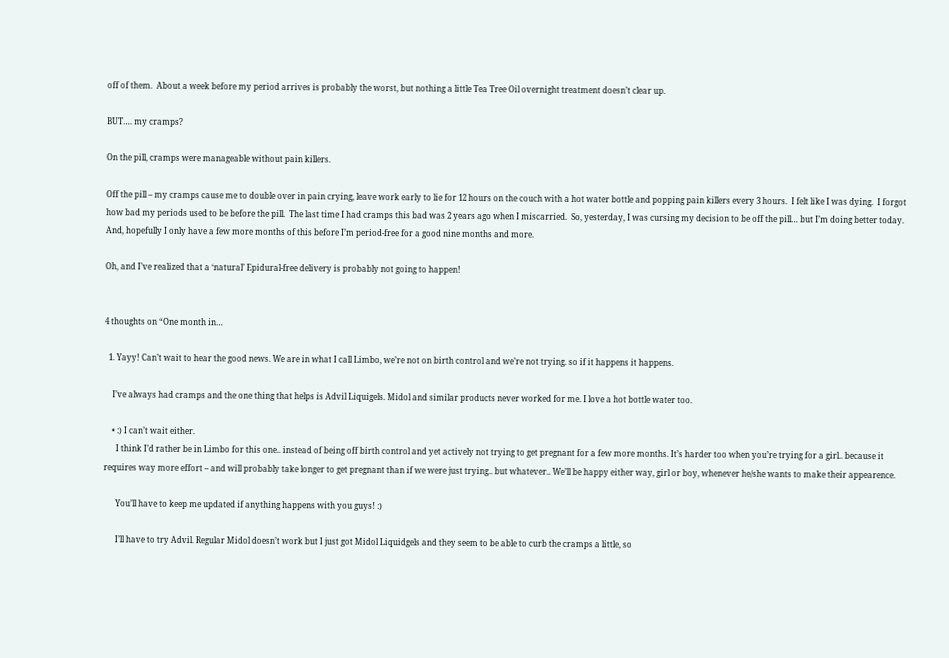off of them.  About a week before my period arrives is probably the worst, but nothing a little Tea Tree Oil overnight treatment doesn’t clear up.

BUT…. my cramps?

On the pill, cramps were manageable without pain killers.

Off the pill – my cramps cause me to double over in pain crying, leave work early to lie for 12 hours on the couch with a hot water bottle and popping pain killers every 3 hours.  I felt like I was dying.  I forgot how bad my periods used to be before the pill.  The last time I had cramps this bad was 2 years ago when I miscarried.  So, yesterday, I was cursing my decision to be off the pill… but I’m doing better today.  And, hopefully I only have a few more months of this before I’m period-free for a good nine months and more.

Oh, and I’ve realized that a ‘natural’ Epidural-free delivery is probably not going to happen!


4 thoughts on “One month in…

  1. Yayy! Can’t wait to hear the good news. We are in what I call Limbo, we’re not on birth control and we’re not trying. so if it happens it happens.

    I’ve always had cramps and the one thing that helps is Advil Liquigels. Midol and similar products never worked for me. I love a hot bottle water too.

    • :) I can’t wait either.
      I think I’d rather be in Limbo for this one.. instead of being off birth control and yet actively not trying to get pregnant for a few more months. It’s harder too when you’re trying for a girl.. because it requires way more effort – and will probably take longer to get pregnant than if we were just trying.. but whatever.. We’ll be happy either way, girl or boy, whenever he/she wants to make their appearence.

      You’ll have to keep me updated if anything happens with you guys! :)

      I’ll have to try Advil. Regular Midol doesn’t work but I just got Midol Liquidgels and they seem to be able to curb the cramps a little, so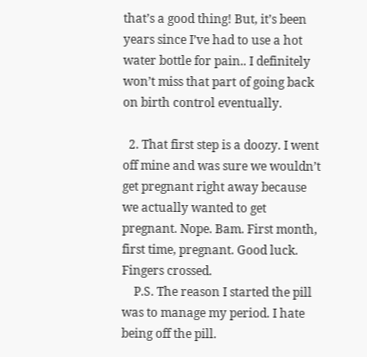that’s a good thing! But, it’s been years since I’ve had to use a hot water bottle for pain.. I definitely won’t miss that part of going back on birth control eventually.

  2. That first step is a doozy. I went off mine and was sure we wouldn’t get pregnant right away because we actually wanted to get pregnant. Nope. Bam. First month, first time, pregnant. Good luck. Fingers crossed.
    P.S. The reason I started the pill was to manage my period. I hate being off the pill.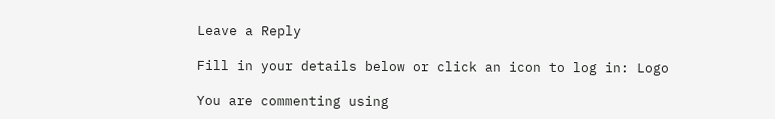Leave a Reply

Fill in your details below or click an icon to log in: Logo

You are commenting using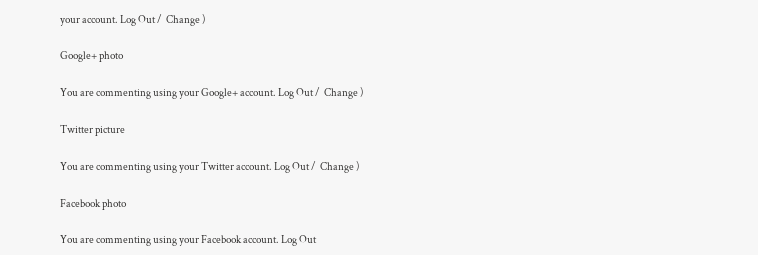your account. Log Out /  Change )

Google+ photo

You are commenting using your Google+ account. Log Out /  Change )

Twitter picture

You are commenting using your Twitter account. Log Out /  Change )

Facebook photo

You are commenting using your Facebook account. Log Out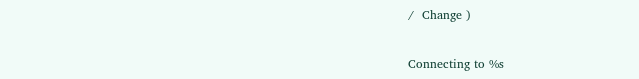/  Change )


Connecting to %s